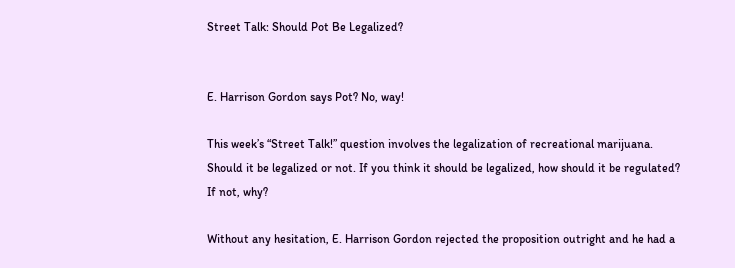Street Talk: Should Pot Be Legalized?


E. Harrison Gordon says Pot? No, way!

This week’s “Street Talk!” question involves the legalization of recreational marijuana. Should it be legalized or not. If you think it should be legalized, how should it be regulated? If not, why?

Without any hesitation, E. Harrison Gordon rejected the proposition outright and he had a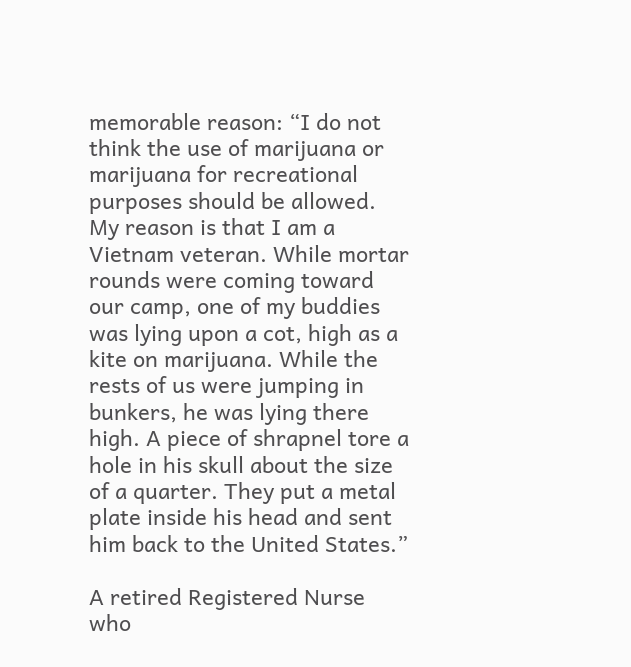memorable reason: “I do not think the use of marijuana or marijuana for recreational purposes should be allowed. My reason is that I am a Vietnam veteran. While mortar rounds were coming toward our camp, one of my buddies was lying upon a cot, high as a kite on marijuana. While the rests of us were jumping in bunkers, he was lying there high. A piece of shrapnel tore a hole in his skull about the size of a quarter. They put a metal plate inside his head and sent him back to the United States.”

A retired Registered Nurse who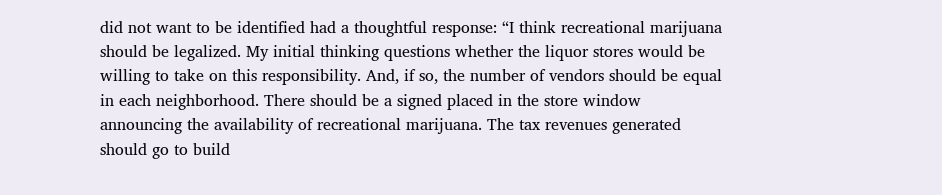did not want to be identified had a thoughtful response: “I think recreational marijuana should be legalized. My initial thinking questions whether the liquor stores would be willing to take on this responsibility. And, if so, the number of vendors should be equal in each neighborhood. There should be a signed placed in the store window announcing the availability of recreational marijuana. The tax revenues generated should go to build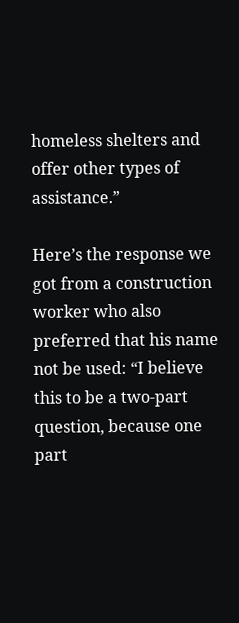homeless shelters and offer other types of assistance.”

Here’s the response we got from a construction worker who also preferred that his name not be used: “I believe this to be a two-part question, because one part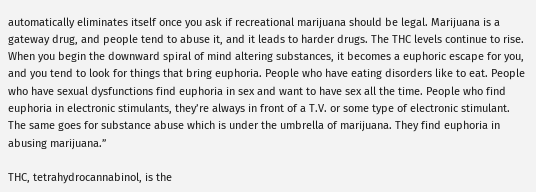automatically eliminates itself once you ask if recreational marijuana should be legal. Marijuana is a gateway drug, and people tend to abuse it, and it leads to harder drugs. The THC levels continue to rise. When you begin the downward spiral of mind altering substances, it becomes a euphoric escape for you, and you tend to look for things that bring euphoria. People who have eating disorders like to eat. People who have sexual dysfunctions find euphoria in sex and want to have sex all the time. People who find euphoria in electronic stimulants, they’re always in front of a T.V. or some type of electronic stimulant. The same goes for substance abuse which is under the umbrella of marijuana. They find euphoria in abusing marijuana.”

THC, tetrahydrocannabinol, is the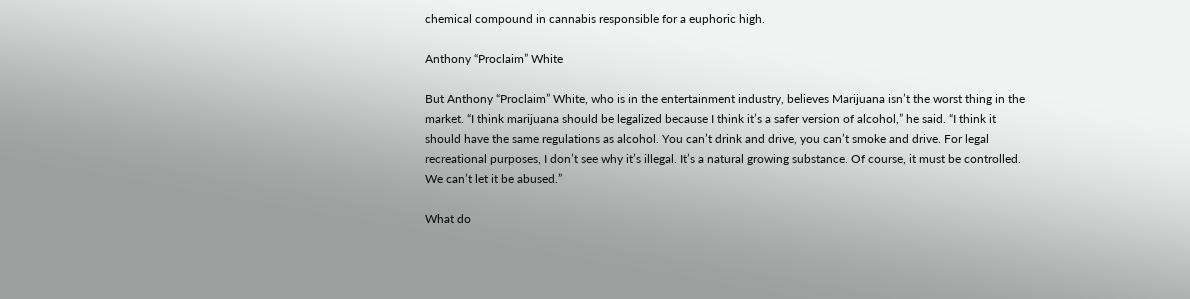chemical compound in cannabis responsible for a euphoric high.

Anthony “Proclaim” White

But Anthony “Proclaim” White, who is in the entertainment industry, believes Marijuana isn’t the worst thing in the market. “I think marijuana should be legalized because I think it’s a safer version of alcohol,” he said. “I think it should have the same regulations as alcohol. You can’t drink and drive, you can’t smoke and drive. For legal recreational purposes, I don’t see why it’s illegal. It’s a natural growing substance. Of course, it must be controlled. We can’t let it be abused.”

What do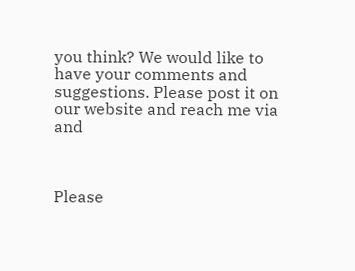you think? We would like to have your comments and suggestions. Please post it on our website and reach me via and



Please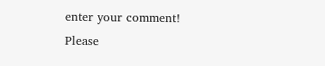enter your comment!
Please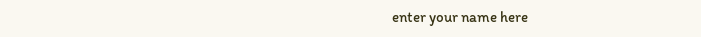enter your name here